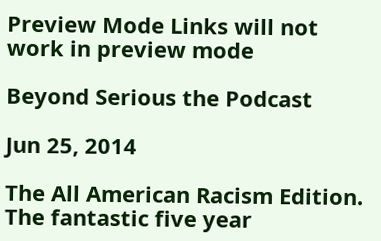Preview Mode Links will not work in preview mode

Beyond Serious the Podcast

Jun 25, 2014

The All American Racism Edition. The fantastic five year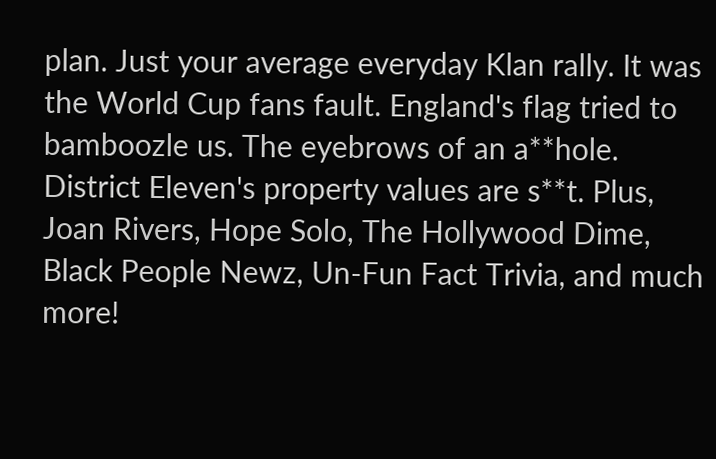plan. Just your average everyday Klan rally. It was the World Cup fans fault. England's flag tried to bamboozle us. The eyebrows of an a**hole. District Eleven's property values are s**t. Plus, Joan Rivers, Hope Solo, The Hollywood Dime, Black People Newz, Un-Fun Fact Trivia, and much more!